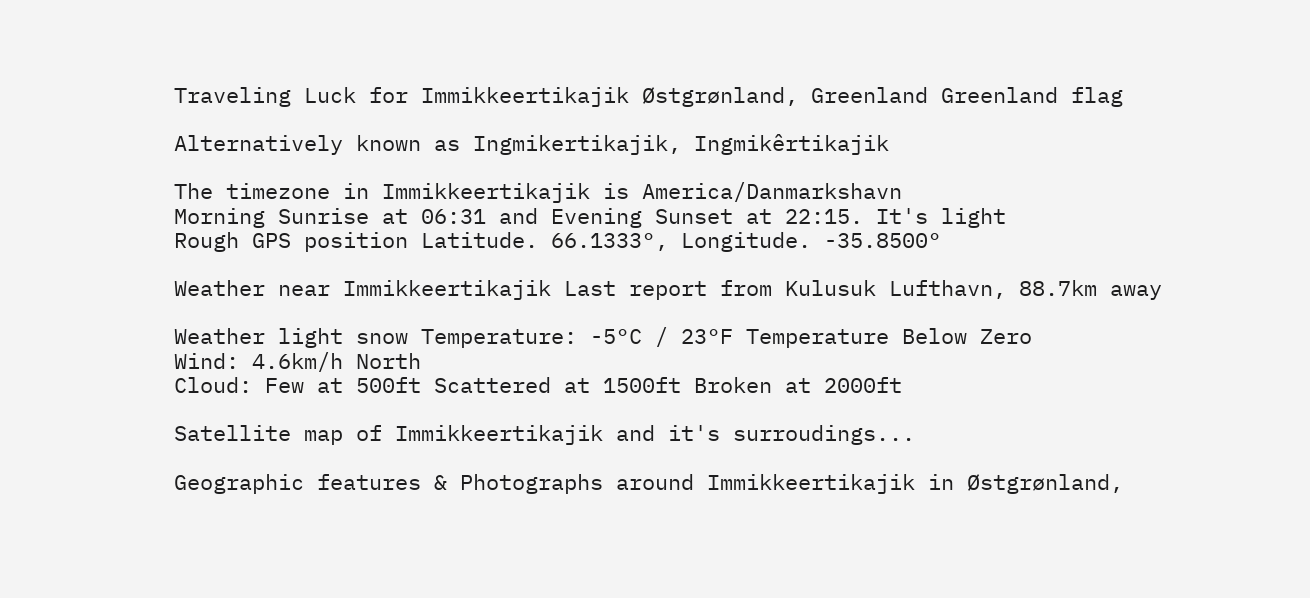Traveling Luck for Immikkeertikajik Østgrønland, Greenland Greenland flag

Alternatively known as Ingmikertikajik, Ingmikêrtikajik

The timezone in Immikkeertikajik is America/Danmarkshavn
Morning Sunrise at 06:31 and Evening Sunset at 22:15. It's light
Rough GPS position Latitude. 66.1333°, Longitude. -35.8500°

Weather near Immikkeertikajik Last report from Kulusuk Lufthavn, 88.7km away

Weather light snow Temperature: -5°C / 23°F Temperature Below Zero
Wind: 4.6km/h North
Cloud: Few at 500ft Scattered at 1500ft Broken at 2000ft

Satellite map of Immikkeertikajik and it's surroudings...

Geographic features & Photographs around Immikkeertikajik in Østgrønland,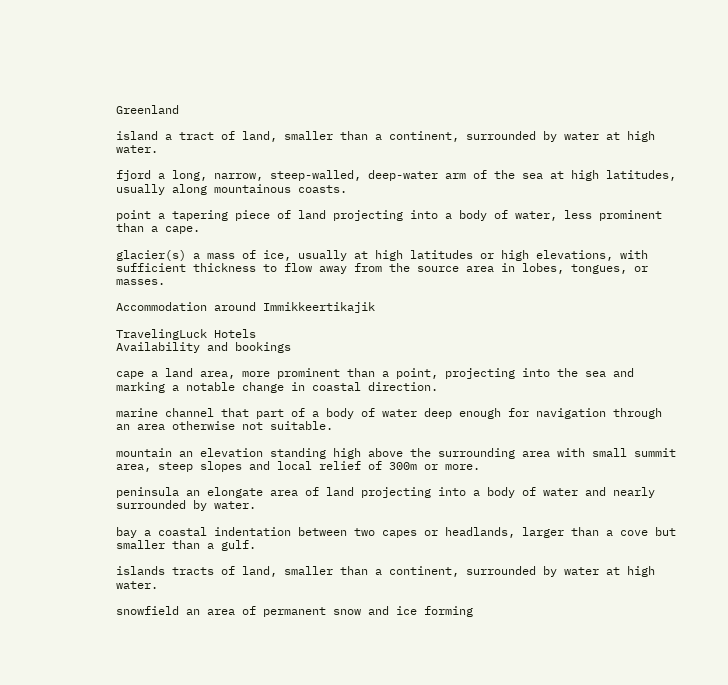Greenland

island a tract of land, smaller than a continent, surrounded by water at high water.

fjord a long, narrow, steep-walled, deep-water arm of the sea at high latitudes, usually along mountainous coasts.

point a tapering piece of land projecting into a body of water, less prominent than a cape.

glacier(s) a mass of ice, usually at high latitudes or high elevations, with sufficient thickness to flow away from the source area in lobes, tongues, or masses.

Accommodation around Immikkeertikajik

TravelingLuck Hotels
Availability and bookings

cape a land area, more prominent than a point, projecting into the sea and marking a notable change in coastal direction.

marine channel that part of a body of water deep enough for navigation through an area otherwise not suitable.

mountain an elevation standing high above the surrounding area with small summit area, steep slopes and local relief of 300m or more.

peninsula an elongate area of land projecting into a body of water and nearly surrounded by water.

bay a coastal indentation between two capes or headlands, larger than a cove but smaller than a gulf.

islands tracts of land, smaller than a continent, surrounded by water at high water.

snowfield an area of permanent snow and ice forming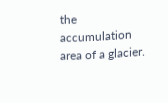the accumulation area of a glacier.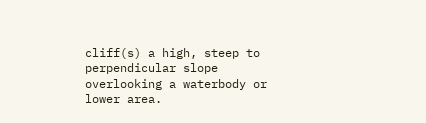cliff(s) a high, steep to perpendicular slope overlooking a waterbody or lower area.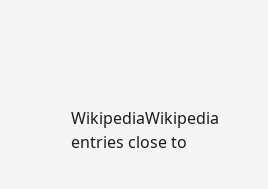WikipediaWikipedia entries close to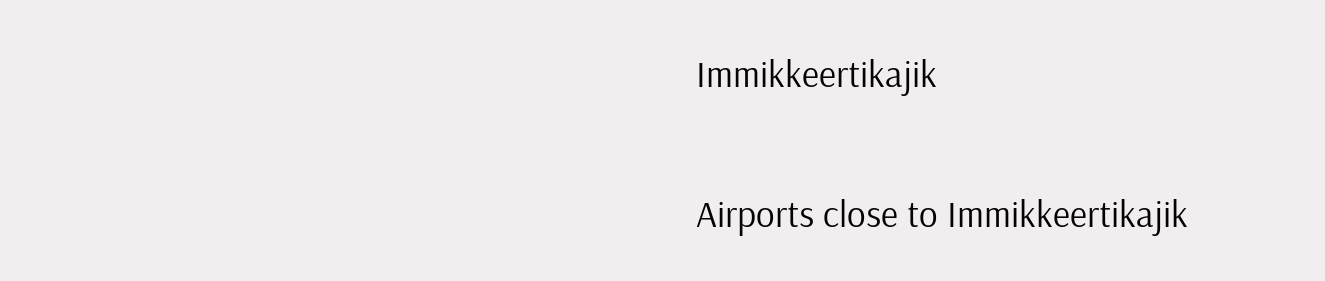Immikkeertikajik

Airports close to Immikkeertikajik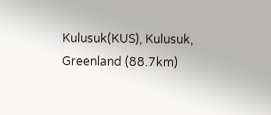Kulusuk(KUS), Kulusuk, Greenland (88.7km)